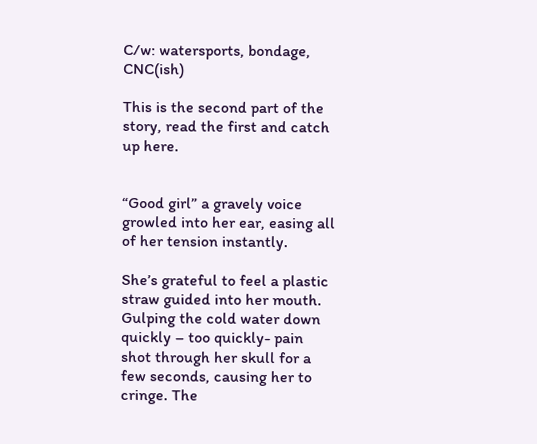C/w: watersports, bondage, CNC(ish)

This is the second part of the story, read the first and catch up here.


“Good girl” a gravely voice growled into her ear, easing all of her tension instantly.

She’s grateful to feel a plastic straw guided into her mouth. Gulping the cold water down quickly – too quickly- pain shot through her skull for a few seconds, causing her to cringe. The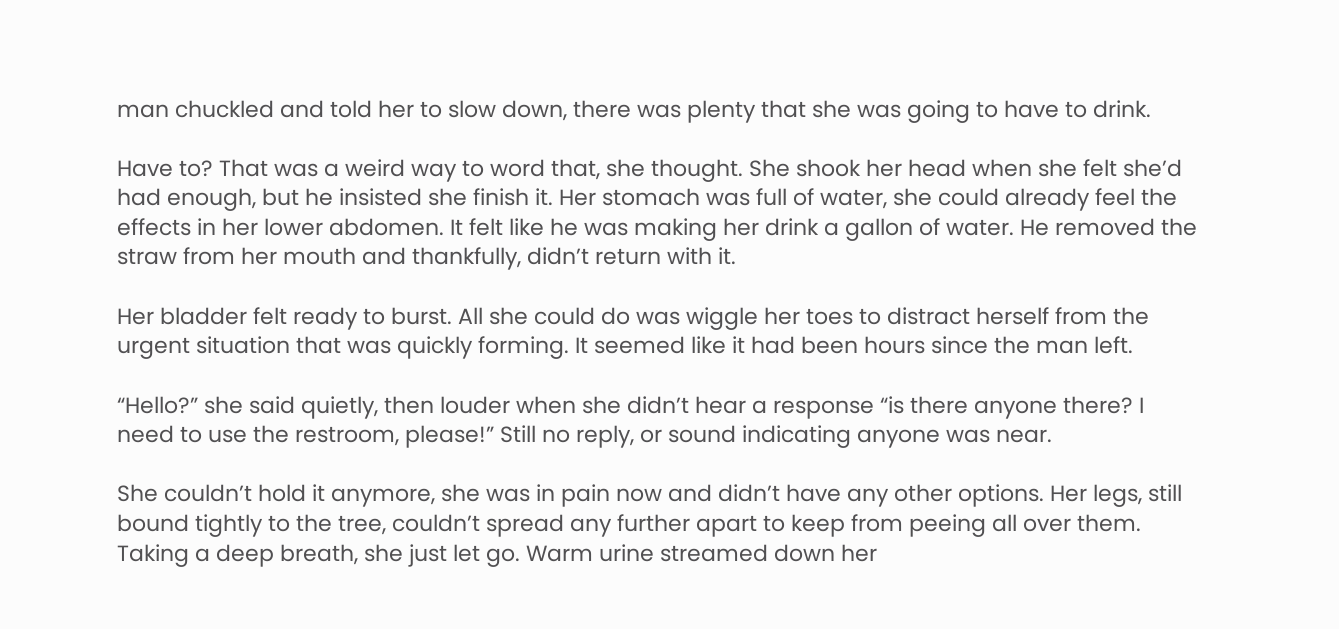man chuckled and told her to slow down, there was plenty that she was going to have to drink.

Have to? That was a weird way to word that, she thought. She shook her head when she felt she’d had enough, but he insisted she finish it. Her stomach was full of water, she could already feel the effects in her lower abdomen. It felt like he was making her drink a gallon of water. He removed the straw from her mouth and thankfully, didn’t return with it.

Her bladder felt ready to burst. All she could do was wiggle her toes to distract herself from the urgent situation that was quickly forming. It seemed like it had been hours since the man left.

“Hello?” she said quietly, then louder when she didn’t hear a response “is there anyone there? I need to use the restroom, please!” Still no reply, or sound indicating anyone was near.

She couldn’t hold it anymore, she was in pain now and didn’t have any other options. Her legs, still bound tightly to the tree, couldn’t spread any further apart to keep from peeing all over them. Taking a deep breath, she just let go. Warm urine streamed down her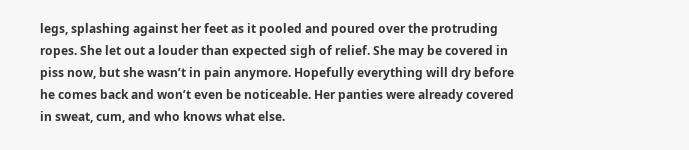legs, splashing against her feet as it pooled and poured over the protruding ropes. She let out a louder than expected sigh of relief. She may be covered in piss now, but she wasn’t in pain anymore. Hopefully everything will dry before he comes back and won’t even be noticeable. Her panties were already covered in sweat, cum, and who knows what else.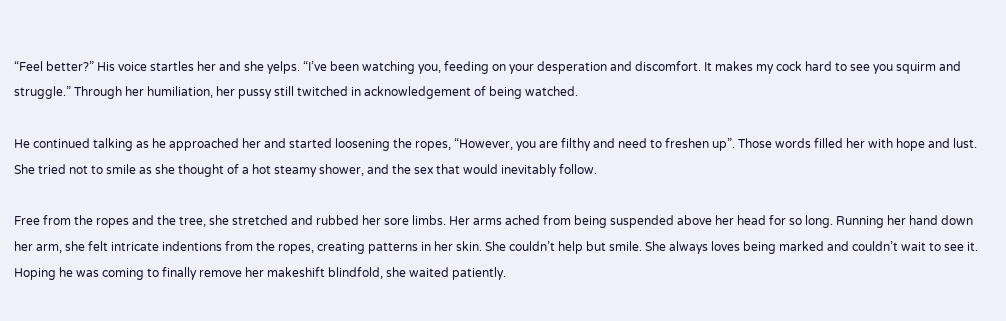“Feel better?” His voice startles her and she yelps. “I’ve been watching you, feeding on your desperation and discomfort. It makes my cock hard to see you squirm and struggle.” Through her humiliation, her pussy still twitched in acknowledgement of being watched.

He continued talking as he approached her and started loosening the ropes, “However, you are filthy and need to freshen up”. Those words filled her with hope and lust. She tried not to smile as she thought of a hot steamy shower, and the sex that would inevitably follow.

Free from the ropes and the tree, she stretched and rubbed her sore limbs. Her arms ached from being suspended above her head for so long. Running her hand down her arm, she felt intricate indentions from the ropes, creating patterns in her skin. She couldn’t help but smile. She always loves being marked and couldn’t wait to see it. Hoping he was coming to finally remove her makeshift blindfold, she waited patiently.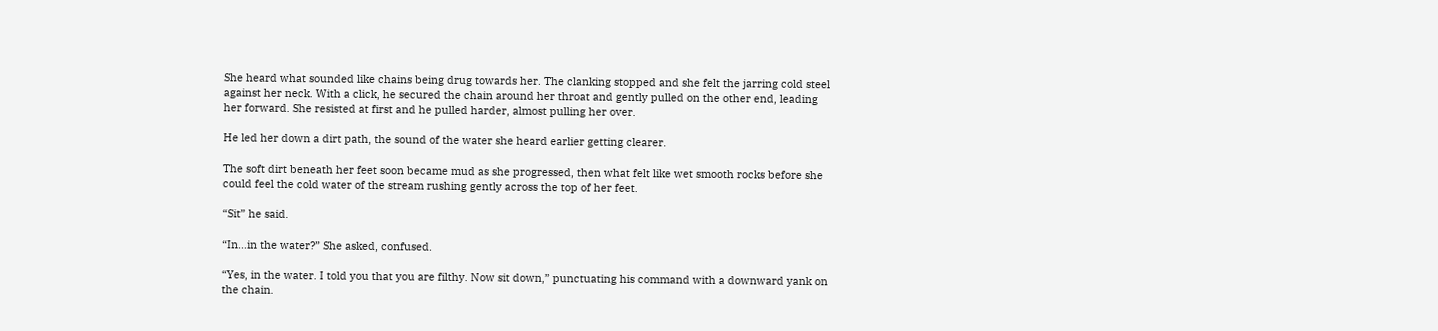She heard what sounded like chains being drug towards her. The clanking stopped and she felt the jarring cold steel against her neck. With a click, he secured the chain around her throat and gently pulled on the other end, leading her forward. She resisted at first and he pulled harder, almost pulling her over.

He led her down a dirt path, the sound of the water she heard earlier getting clearer.

The soft dirt beneath her feet soon became mud as she progressed, then what felt like wet smooth rocks before she could feel the cold water of the stream rushing gently across the top of her feet.

“Sit” he said.

“In…in the water?” She asked, confused.

“Yes, in the water. I told you that you are filthy. Now sit down,” punctuating his command with a downward yank on the chain.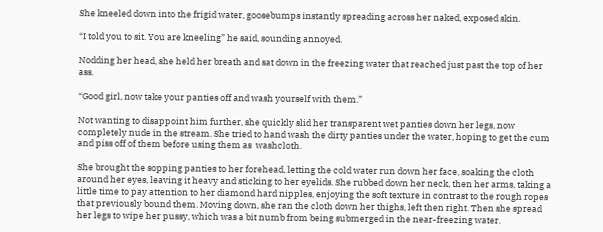She kneeled down into the frigid water, goosebumps instantly spreading across her naked, exposed skin.

“I told you to sit. You are kneeling” he said, sounding annoyed.

Nodding her head, she held her breath and sat down in the freezing water that reached just past the top of her ass.

“Good girl, now take your panties off and wash yourself with them.”

Not wanting to disappoint him further, she quickly slid her transparent wet panties down her legs, now completely nude in the stream. She tried to hand wash the dirty panties under the water, hoping to get the cum and piss off of them before using them as  washcloth.

She brought the sopping panties to her forehead, letting the cold water run down her face, soaking the cloth around her eyes, leaving it heavy and sticking to her eyelids. She rubbed down her neck, then her arms, taking a little time to pay attention to her diamond hard nipples, enjoying the soft texture in contrast to the rough ropes that previously bound them. Moving down, she ran the cloth down her thighs, left then right. Then she spread her legs to wipe her pussy, which was a bit numb from being submerged in the near-freezing water.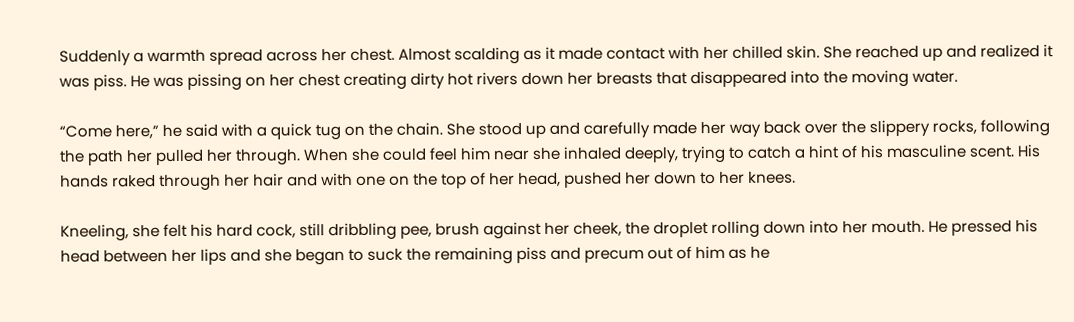Suddenly a warmth spread across her chest. Almost scalding as it made contact with her chilled skin. She reached up and realized it was piss. He was pissing on her chest creating dirty hot rivers down her breasts that disappeared into the moving water.

“Come here,” he said with a quick tug on the chain. She stood up and carefully made her way back over the slippery rocks, following the path her pulled her through. When she could feel him near she inhaled deeply, trying to catch a hint of his masculine scent. His hands raked through her hair and with one on the top of her head, pushed her down to her knees.

Kneeling, she felt his hard cock, still dribbling pee, brush against her cheek, the droplet rolling down into her mouth. He pressed his head between her lips and she began to suck the remaining piss and precum out of him as he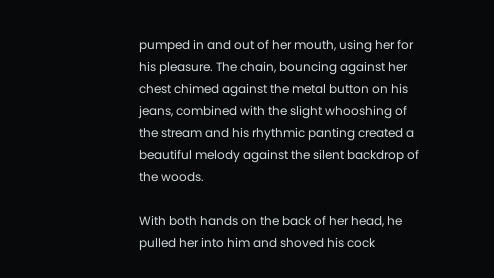pumped in and out of her mouth, using her for his pleasure. The chain, bouncing against her chest chimed against the metal button on his jeans, combined with the slight whooshing of the stream and his rhythmic panting created a beautiful melody against the silent backdrop of the woods.

With both hands on the back of her head, he pulled her into him and shoved his cock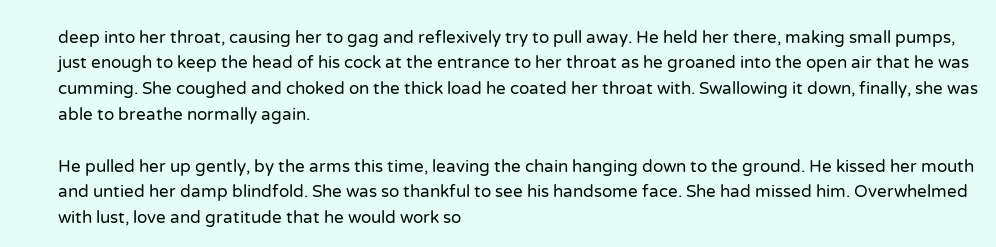deep into her throat, causing her to gag and reflexively try to pull away. He held her there, making small pumps, just enough to keep the head of his cock at the entrance to her throat as he groaned into the open air that he was cumming. She coughed and choked on the thick load he coated her throat with. Swallowing it down, finally, she was able to breathe normally again.

He pulled her up gently, by the arms this time, leaving the chain hanging down to the ground. He kissed her mouth and untied her damp blindfold. She was so thankful to see his handsome face. She had missed him. Overwhelmed with lust, love and gratitude that he would work so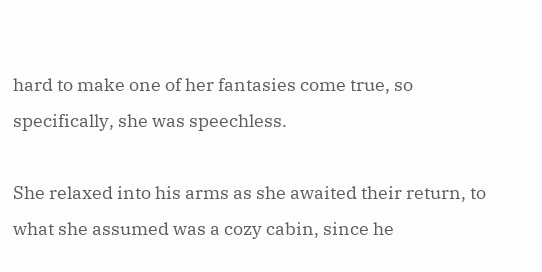hard to make one of her fantasies come true, so specifically, she was speechless.

She relaxed into his arms as she awaited their return, to what she assumed was a cozy cabin, since he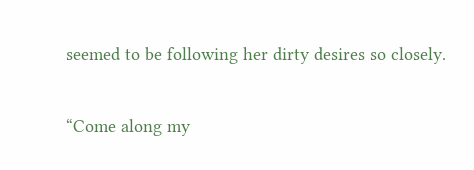seemed to be following her dirty desires so closely.

“Come along my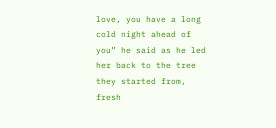love, you have a long cold night ahead of you” he said as he led her back to the tree they started from, fresh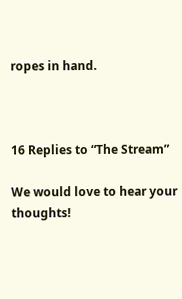ropes in hand.



16 Replies to “The Stream”

We would love to hear your thoughts!